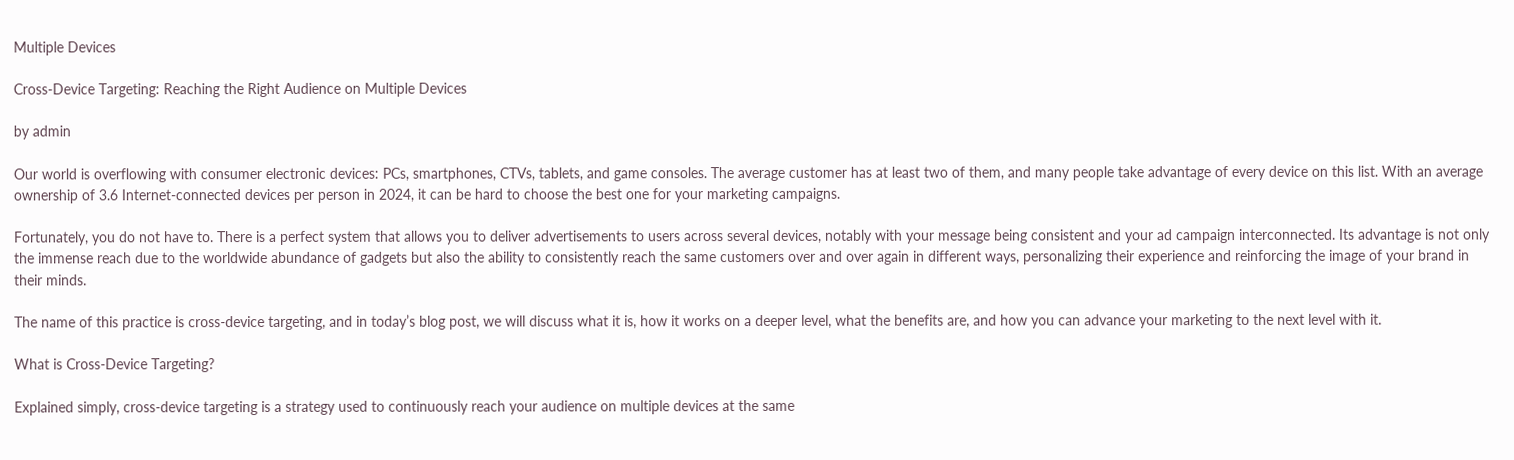Multiple Devices

Cross-Device Targeting: Reaching the Right Audience on Multiple Devices

by admin

Our world is overflowing with consumer electronic devices: PCs, smartphones, CTVs, tablets, and game consoles. The average customer has at least two of them, and many people take advantage of every device on this list. With an average ownership of 3.6 Internet-connected devices per person in 2024, it can be hard to choose the best one for your marketing campaigns.

Fortunately, you do not have to. There is a perfect system that allows you to deliver advertisements to users across several devices, notably with your message being consistent and your ad campaign interconnected. Its advantage is not only the immense reach due to the worldwide abundance of gadgets but also the ability to consistently reach the same customers over and over again in different ways, personalizing their experience and reinforcing the image of your brand in their minds.

The name of this practice is cross-device targeting, and in today’s blog post, we will discuss what it is, how it works on a deeper level, what the benefits are, and how you can advance your marketing to the next level with it.

What is Cross-Device Targeting?

Explained simply, cross-device targeting is a strategy used to continuously reach your audience on multiple devices at the same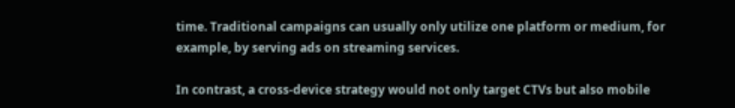time. Traditional campaigns can usually only utilize one platform or medium, for example, by serving ads on streaming services.

In contrast, a cross-device strategy would not only target CTVs but also mobile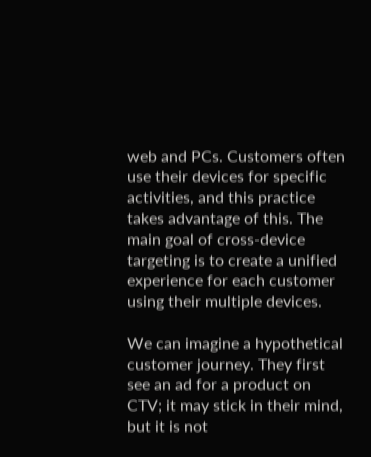web and PCs. Customers often use their devices for specific activities, and this practice takes advantage of this. The main goal of cross-device targeting is to create a unified experience for each customer using their multiple devices.

We can imagine a hypothetical customer journey. They first see an ad for a product on CTV; it may stick in their mind, but it is not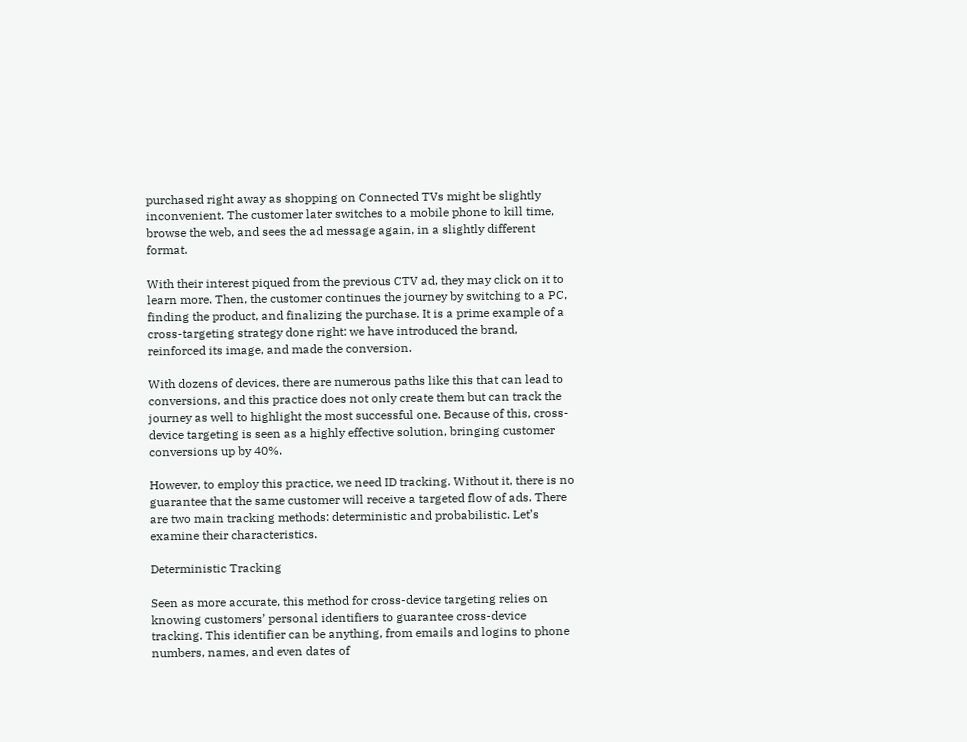purchased right away as shopping on Connected TVs might be slightly inconvenient. The customer later switches to a mobile phone to kill time, browse the web, and sees the ad message again, in a slightly different format.

With their interest piqued from the previous CTV ad, they may click on it to learn more. Then, the customer continues the journey by switching to a PC, finding the product, and finalizing the purchase. It is a prime example of a cross-targeting strategy done right: we have introduced the brand, reinforced its image, and made the conversion.

With dozens of devices, there are numerous paths like this that can lead to conversions, and this practice does not only create them but can track the journey as well to highlight the most successful one. Because of this, cross-device targeting is seen as a highly effective solution, bringing customer conversions up by 40%.

However, to employ this practice, we need ID tracking. Without it, there is no guarantee that the same customer will receive a targeted flow of ads. There are two main tracking methods: deterministic and probabilistic. Let’s examine their characteristics.

Deterministic Tracking

Seen as more accurate, this method for cross-device targeting relies on knowing customers’ personal identifiers to guarantee cross-device tracking. This identifier can be anything, from emails and logins to phone numbers, names, and even dates of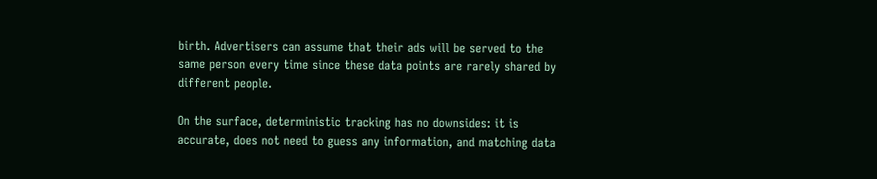birth. Advertisers can assume that their ads will be served to the same person every time since these data points are rarely shared by different people.

On the surface, deterministic tracking has no downsides: it is accurate, does not need to guess any information, and matching data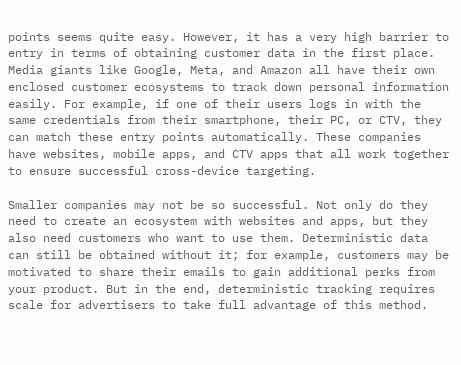points seems quite easy. However, it has a very high barrier to entry in terms of obtaining customer data in the first place. Media giants like Google, Meta, and Amazon all have their own enclosed customer ecosystems to track down personal information easily. For example, if one of their users logs in with the same credentials from their smartphone, their PC, or CTV, they can match these entry points automatically. These companies have websites, mobile apps, and CTV apps that all work together to ensure successful cross-device targeting.

Smaller companies may not be so successful. Not only do they need to create an ecosystem with websites and apps, but they also need customers who want to use them. Deterministic data can still be obtained without it; for example, customers may be motivated to share their emails to gain additional perks from your product. But in the end, deterministic tracking requires scale for advertisers to take full advantage of this method.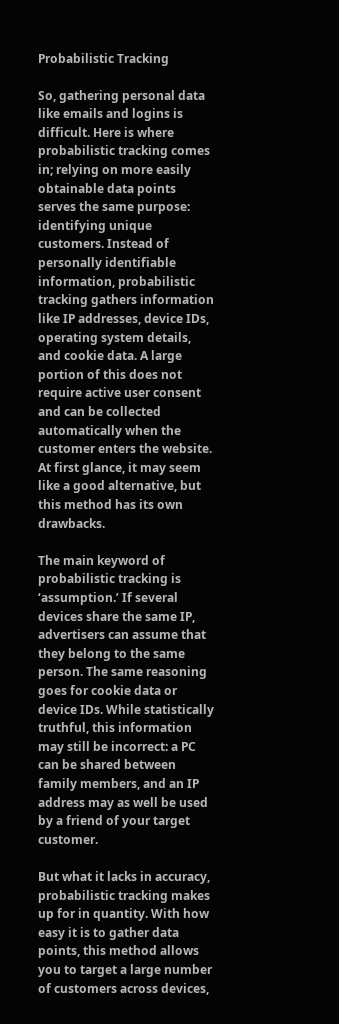Probabilistic Tracking

So, gathering personal data like emails and logins is difficult. Here is where probabilistic tracking comes in; relying on more easily obtainable data points serves the same purpose: identifying unique customers. Instead of personally identifiable information, probabilistic tracking gathers information like IP addresses, device IDs, operating system details, and cookie data. A large portion of this does not require active user consent and can be collected automatically when the customer enters the website. At first glance, it may seem like a good alternative, but this method has its own drawbacks.

The main keyword of probabilistic tracking is ‘assumption.’ If several devices share the same IP, advertisers can assume that they belong to the same person. The same reasoning goes for cookie data or device IDs. While statistically truthful, this information may still be incorrect: a PC can be shared between family members, and an IP address may as well be used by a friend of your target customer.

But what it lacks in accuracy, probabilistic tracking makes up for in quantity. With how easy it is to gather data points, this method allows you to target a large number of customers across devices,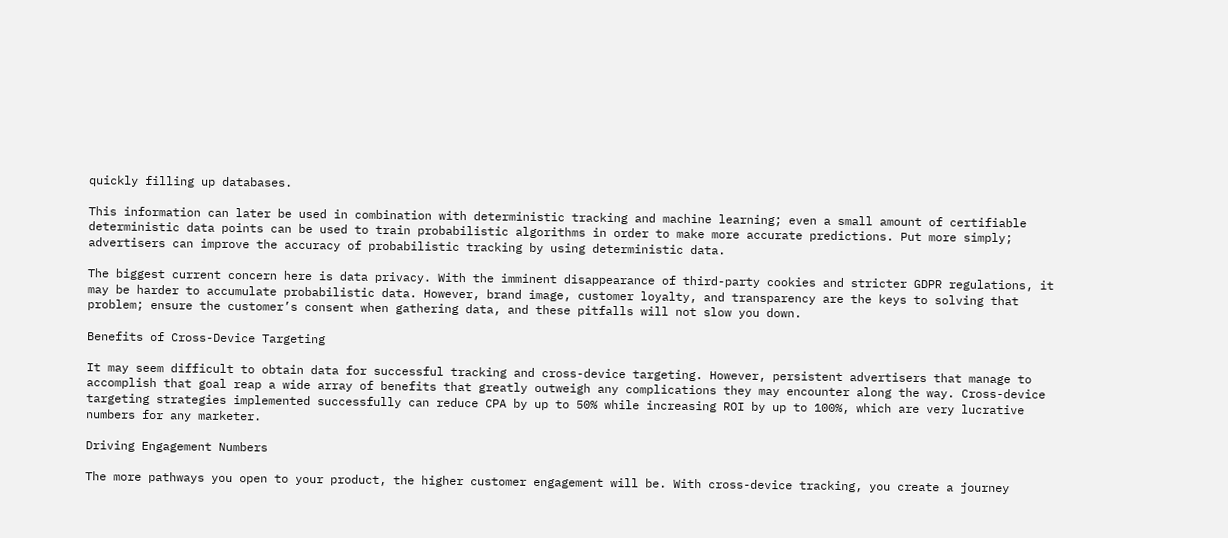quickly filling up databases.

This information can later be used in combination with deterministic tracking and machine learning; even a small amount of certifiable deterministic data points can be used to train probabilistic algorithms in order to make more accurate predictions. Put more simply; advertisers can improve the accuracy of probabilistic tracking by using deterministic data.

The biggest current concern here is data privacy. With the imminent disappearance of third-party cookies and stricter GDPR regulations, it may be harder to accumulate probabilistic data. However, brand image, customer loyalty, and transparency are the keys to solving that problem; ensure the customer’s consent when gathering data, and these pitfalls will not slow you down.

Benefits of Cross-Device Targeting

It may seem difficult to obtain data for successful tracking and cross-device targeting. However, persistent advertisers that manage to accomplish that goal reap a wide array of benefits that greatly outweigh any complications they may encounter along the way. Cross-device targeting strategies implemented successfully can reduce CPA by up to 50% while increasing ROI by up to 100%, which are very lucrative numbers for any marketer.

Driving Engagement Numbers

The more pathways you open to your product, the higher customer engagement will be. With cross-device tracking, you create a journey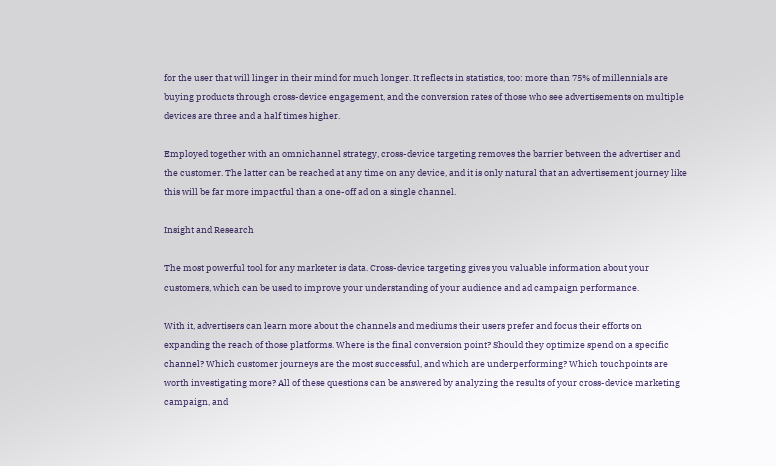for the user that will linger in their mind for much longer. It reflects in statistics, too: more than 75% of millennials are buying products through cross-device engagement, and the conversion rates of those who see advertisements on multiple devices are three and a half times higher.

Employed together with an omnichannel strategy, cross-device targeting removes the barrier between the advertiser and the customer. The latter can be reached at any time on any device, and it is only natural that an advertisement journey like this will be far more impactful than a one-off ad on a single channel.

Insight and Research

The most powerful tool for any marketer is data. Cross-device targeting gives you valuable information about your customers, which can be used to improve your understanding of your audience and ad campaign performance.

With it, advertisers can learn more about the channels and mediums their users prefer and focus their efforts on expanding the reach of those platforms. Where is the final conversion point? Should they optimize spend on a specific channel? Which customer journeys are the most successful, and which are underperforming? Which touchpoints are worth investigating more? All of these questions can be answered by analyzing the results of your cross-device marketing campaign, and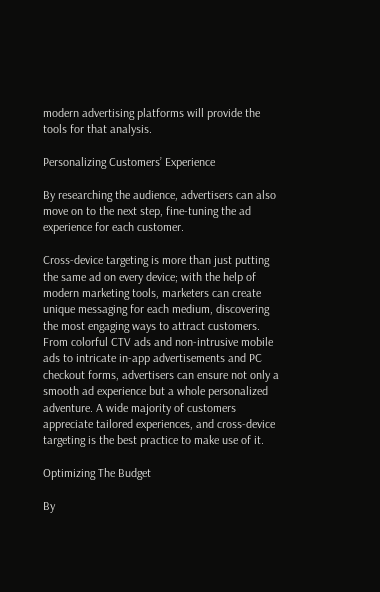modern advertising platforms will provide the tools for that analysis.

Personalizing Customers’ Experience

By researching the audience, advertisers can also move on to the next step, fine-tuning the ad experience for each customer.

Cross-device targeting is more than just putting the same ad on every device; with the help of modern marketing tools, marketers can create unique messaging for each medium, discovering the most engaging ways to attract customers. From colorful CTV ads and non-intrusive mobile ads to intricate in-app advertisements and PC checkout forms, advertisers can ensure not only a smooth ad experience but a whole personalized adventure. A wide majority of customers appreciate tailored experiences, and cross-device targeting is the best practice to make use of it.

Optimizing The Budget

By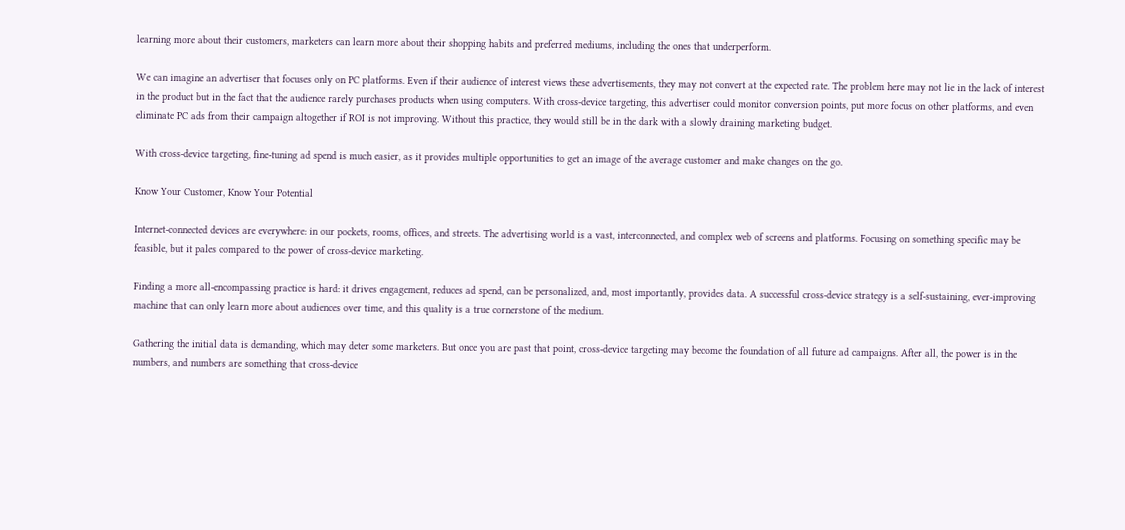learning more about their customers, marketers can learn more about their shopping habits and preferred mediums, including the ones that underperform.

We can imagine an advertiser that focuses only on PC platforms. Even if their audience of interest views these advertisements, they may not convert at the expected rate. The problem here may not lie in the lack of interest in the product but in the fact that the audience rarely purchases products when using computers. With cross-device targeting, this advertiser could monitor conversion points, put more focus on other platforms, and even eliminate PC ads from their campaign altogether if ROI is not improving. Without this practice, they would still be in the dark with a slowly draining marketing budget.

With cross-device targeting, fine-tuning ad spend is much easier, as it provides multiple opportunities to get an image of the average customer and make changes on the go.

Know Your Customer, Know Your Potential

Internet-connected devices are everywhere: in our pockets, rooms, offices, and streets. The advertising world is a vast, interconnected, and complex web of screens and platforms. Focusing on something specific may be feasible, but it pales compared to the power of cross-device marketing.

Finding a more all-encompassing practice is hard: it drives engagement, reduces ad spend, can be personalized, and, most importantly, provides data. A successful cross-device strategy is a self-sustaining, ever-improving machine that can only learn more about audiences over time, and this quality is a true cornerstone of the medium.

Gathering the initial data is demanding, which may deter some marketers. But once you are past that point, cross-device targeting may become the foundation of all future ad campaigns. After all, the power is in the numbers, and numbers are something that cross-device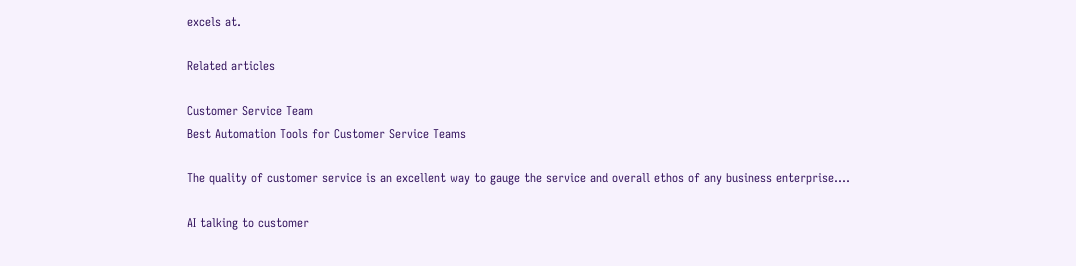excels at.

Related articles

Customer Service Team
Best Automation Tools for Customer Service Teams

The quality of customer service is an excellent way to gauge the service and overall ethos of any business enterprise.…

AI talking to customer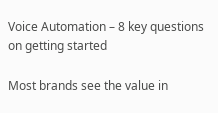Voice Automation – 8 key questions on getting started

Most brands see the value in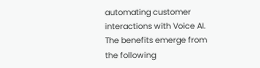automating customer interactions with Voice AI. The benefits emerge from the following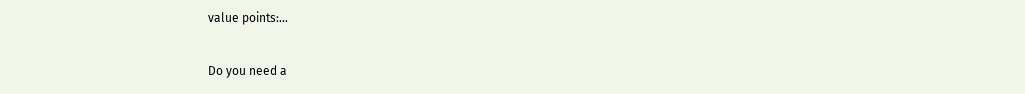value points:…

Do you need a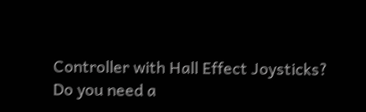Controller with Hall Effect Joysticks?
Do you need a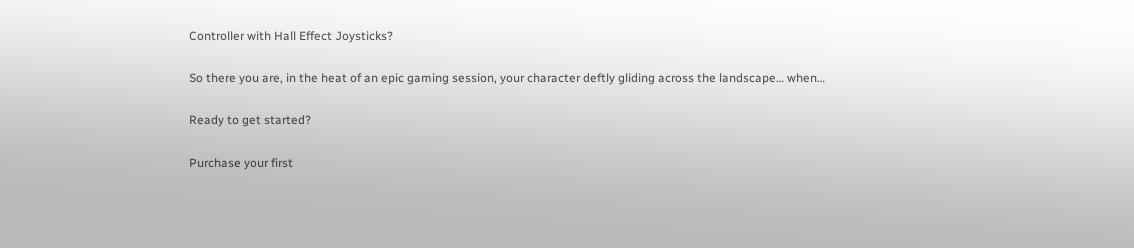Controller with Hall Effect Joysticks?

So there you are, in the heat of an epic gaming session, your character deftly gliding across the landscape… when…

Ready to get started?

Purchase your first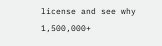license and see why 1,500,000+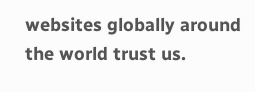websites globally around the world trust us.